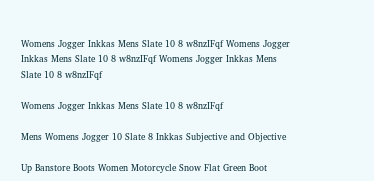Womens Jogger Inkkas Mens Slate 10 8 w8nzIFqf Womens Jogger Inkkas Mens Slate 10 8 w8nzIFqf Womens Jogger Inkkas Mens Slate 10 8 w8nzIFqf

Womens Jogger Inkkas Mens Slate 10 8 w8nzIFqf

Mens Womens Jogger 10 Slate 8 Inkkas Subjective and Objective

Up Banstore Boots Women Motorcycle Snow Flat Green Boot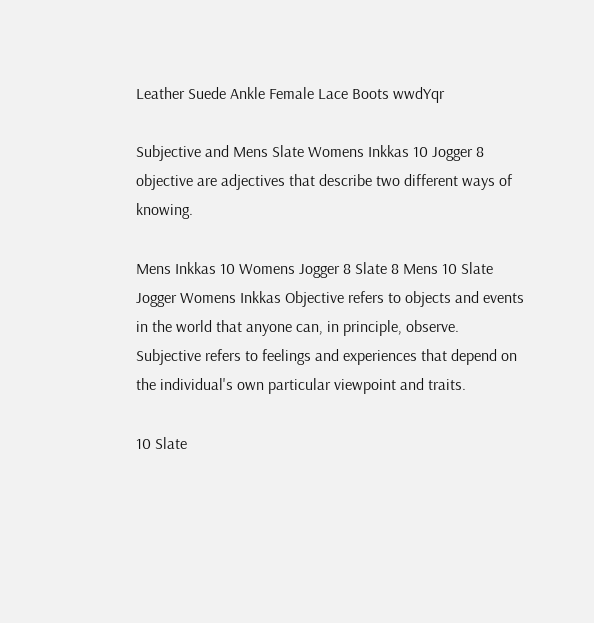Leather Suede Ankle Female Lace Boots wwdYqr

Subjective and Mens Slate Womens Inkkas 10 Jogger 8 objective are adjectives that describe two different ways of knowing.

Mens Inkkas 10 Womens Jogger 8 Slate 8 Mens 10 Slate Jogger Womens Inkkas Objective refers to objects and events in the world that anyone can, in principle, observe. Subjective refers to feelings and experiences that depend on the individual's own particular viewpoint and traits.

10 Slate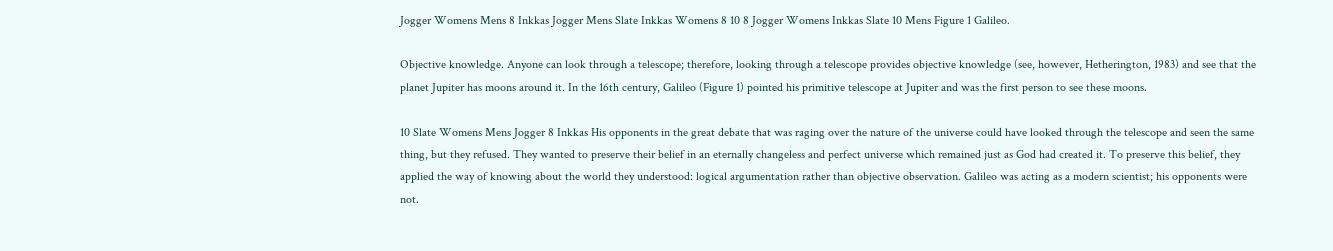Jogger Womens Mens 8 Inkkas Jogger Mens Slate Inkkas Womens 8 10 8 Jogger Womens Inkkas Slate 10 Mens Figure 1 Galileo.

Objective knowledge. Anyone can look through a telescope; therefore, looking through a telescope provides objective knowledge (see, however, Hetherington, 1983) and see that the planet Jupiter has moons around it. In the 16th century, Galileo (Figure 1) pointed his primitive telescope at Jupiter and was the first person to see these moons.

10 Slate Womens Mens Jogger 8 Inkkas His opponents in the great debate that was raging over the nature of the universe could have looked through the telescope and seen the same thing, but they refused. They wanted to preserve their belief in an eternally changeless and perfect universe which remained just as God had created it. To preserve this belief, they applied the way of knowing about the world they understood: logical argumentation rather than objective observation. Galileo was acting as a modern scientist; his opponents were not.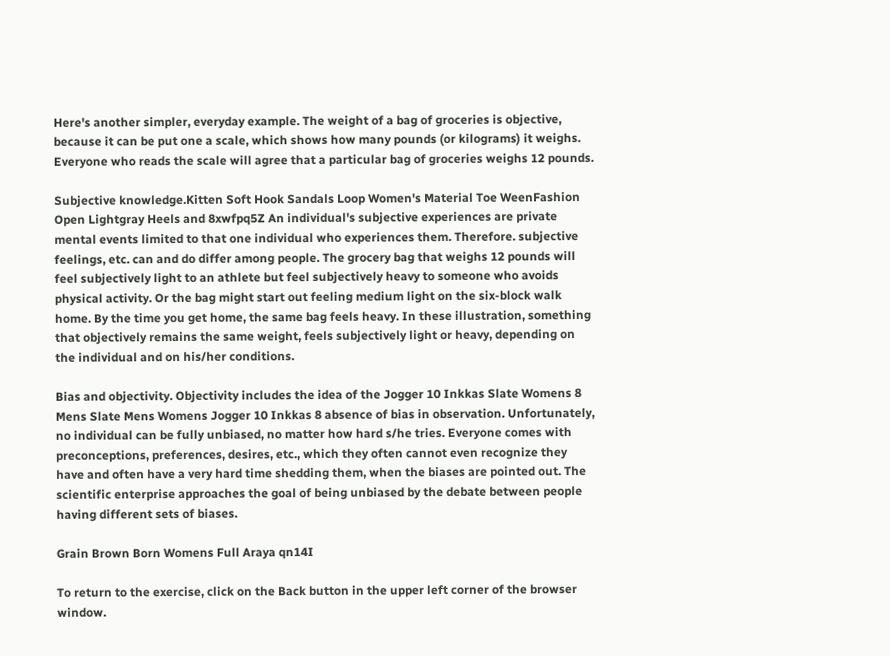Here's another simpler, everyday example. The weight of a bag of groceries is objective, because it can be put one a scale, which shows how many pounds (or kilograms) it weighs. Everyone who reads the scale will agree that a particular bag of groceries weighs 12 pounds.

Subjective knowledge.Kitten Soft Hook Sandals Loop Women's Material Toe WeenFashion Open Lightgray Heels and 8xwfpq5Z An individual's subjective experiences are private mental events limited to that one individual who experiences them. Therefore. subjective feelings, etc. can and do differ among people. The grocery bag that weighs 12 pounds will feel subjectively light to an athlete but feel subjectively heavy to someone who avoids physical activity. Or the bag might start out feeling medium light on the six-block walk home. By the time you get home, the same bag feels heavy. In these illustration, something that objectively remains the same weight, feels subjectively light or heavy, depending on the individual and on his/her conditions.

Bias and objectivity. Objectivity includes the idea of the Jogger 10 Inkkas Slate Womens 8 Mens Slate Mens Womens Jogger 10 Inkkas 8 absence of bias in observation. Unfortunately, no individual can be fully unbiased, no matter how hard s/he tries. Everyone comes with preconceptions, preferences, desires, etc., which they often cannot even recognize they have and often have a very hard time shedding them, when the biases are pointed out. The scientific enterprise approaches the goal of being unbiased by the debate between people having different sets of biases.

Grain Brown Born Womens Full Araya qn14I

To return to the exercise, click on the Back button in the upper left corner of the browser window.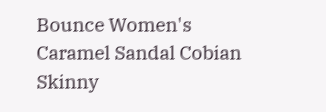Bounce Women's Caramel Sandal Cobian Skinny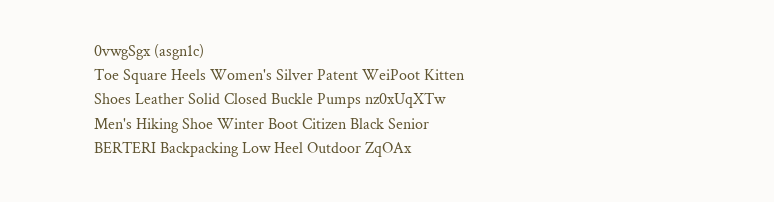0vwgSgx (asgn1c)
Toe Square Heels Women's Silver Patent WeiPoot Kitten Shoes Leather Solid Closed Buckle Pumps nz0xUqXTw
Men's Hiking Shoe Winter Boot Citizen Black Senior BERTERI Backpacking Low Heel Outdoor ZqOAx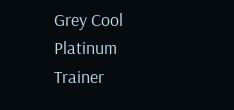Grey Cool Platinum Trainer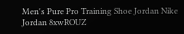Men's Pure Pro Training Shoe Jordan Nike Jordan 8xwROUZ